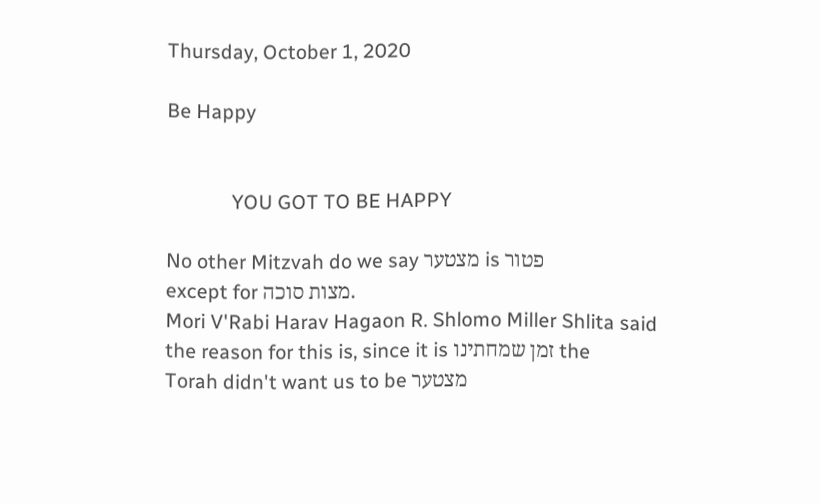Thursday, October 1, 2020

Be Happy


             YOU GOT TO BE HAPPY

No other Mitzvah do we say מצטער is פטור
except for מצות סוכה.
Mori V'Rabi Harav Hagaon R. Shlomo Miller Shlita said
the reason for this is, since it is זמן שמחתינו the
Torah didn't want us to be מצטער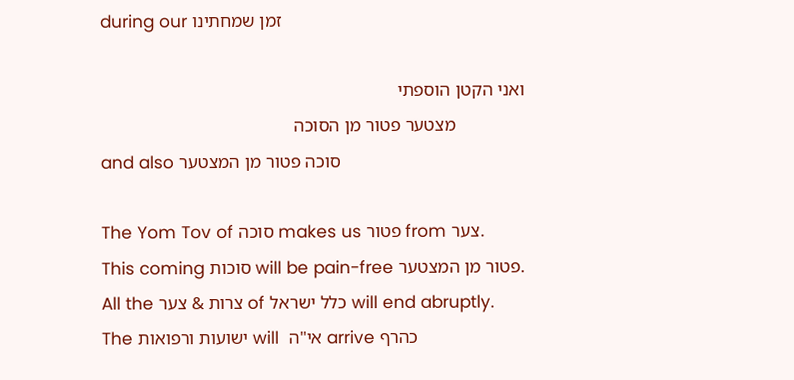during our זמן שמחתינו

ואני הקטן הוספתי
               מצטער פטור מן הסוכה
and also סוכה פטור מן המצטער

The Yom Tov of סוכה makes us פטור from צער.
This coming סוכות will be pain-free פטור מן המצטער.
All the צרות & צער of כלל ישראל will end abruptly.
The ישועות ורפואות will  אי"ה arrive כהרף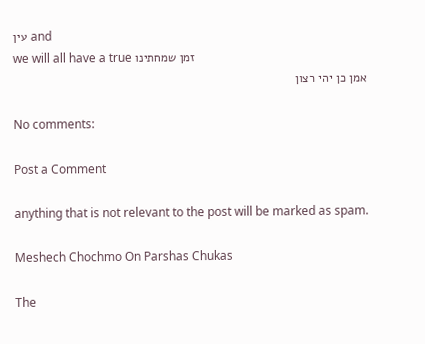עין and
we will all have a true זמן שמחתינו
אמן כן יהי רצון

No comments:

Post a Comment

anything that is not relevant to the post will be marked as spam.

Meshech Chochmo On Parshas Chukas

The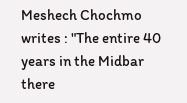Meshech Chochmo writes : "The entire 40 years in the Midbar there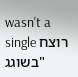wasn't a single רוצח בשוגג"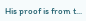His proof is from t...